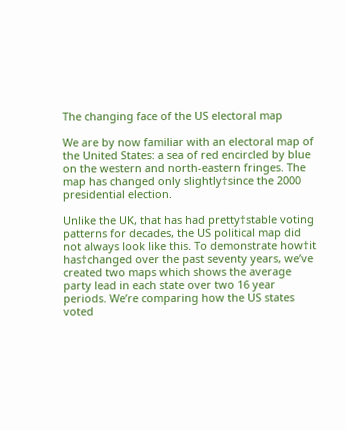The changing face of the US electoral map

We are by now familiar with an electoral map of the United States: a sea of red encircled by blue on the western and north-eastern fringes. The map has changed only slightly†since the 2000 presidential election.

Unlike the UK, that has had pretty†stable voting patterns for decades, the US political map did not always look like this. To demonstrate how†it has†changed over the past seventy years, we’ve created two maps which shows the average party lead in each state over two 16 year periods. We’re comparing how the US states voted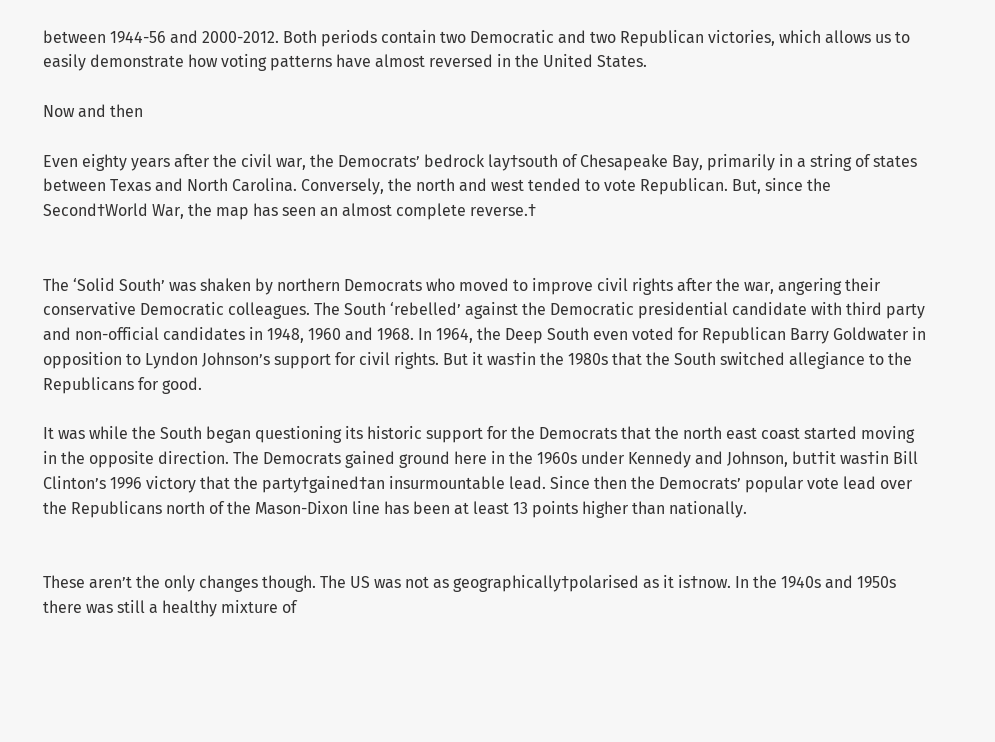between 1944-56 and 2000-2012. Both periods contain two Democratic and two Republican victories, which allows us to easily demonstrate how voting patterns have almost reversed in the United States.

Now and then

Even eighty years after the civil war, the Democrats’ bedrock lay†south of Chesapeake Bay, primarily in a string of states between Texas and North Carolina. Conversely, the north and west tended to vote Republican. But, since the Second†World War, the map has seen an almost complete reverse.†


The ‘Solid South’ was shaken by northern Democrats who moved to improve civil rights after the war, angering their conservative Democratic colleagues. The South ‘rebelled’ against the Democratic presidential candidate with third party and non-official candidates in 1948, 1960 and 1968. In 1964, the Deep South even voted for Republican Barry Goldwater in opposition to Lyndon Johnson’s support for civil rights. But it was†in the 1980s that the South switched allegiance to the Republicans for good.

It was while the South began questioning its historic support for the Democrats that the north east coast started moving in the opposite direction. The Democrats gained ground here in the 1960s under Kennedy and Johnson, but†it was†in Bill Clinton’s 1996 victory that the party†gained†an insurmountable lead. Since then the Democrats’ popular vote lead over the Republicans north of the Mason-Dixon line has been at least 13 points higher than nationally.


These aren’t the only changes though. The US was not as geographically†polarised as it is†now. In the 1940s and 1950s there was still a healthy mixture of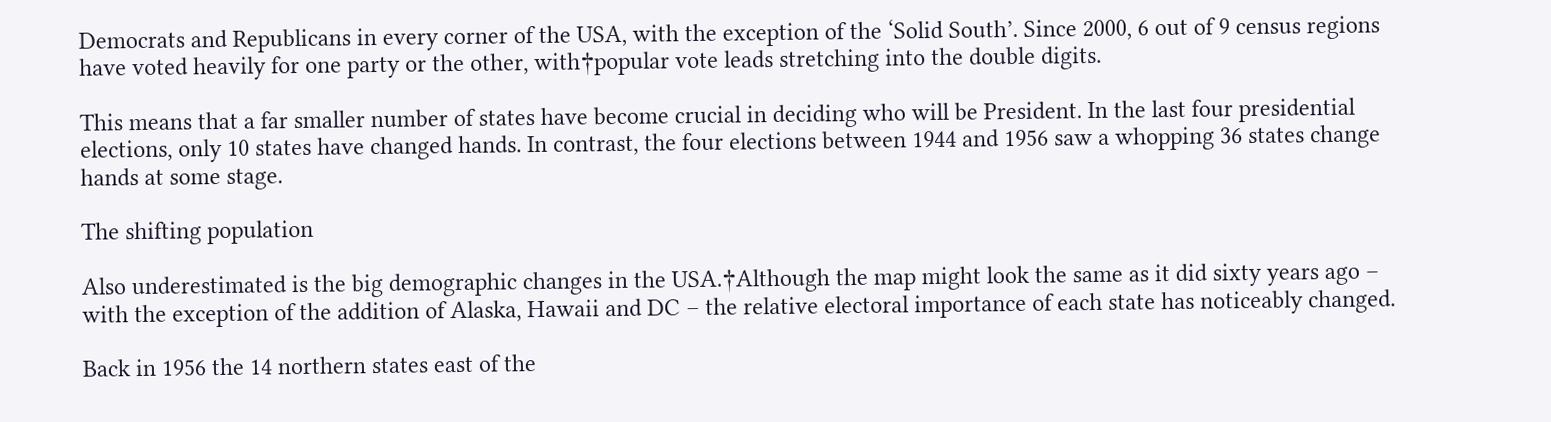Democrats and Republicans in every corner of the USA, with the exception of the ‘Solid South’. Since 2000, 6 out of 9 census regions have voted heavily for one party or the other, with†popular vote leads stretching into the double digits.

This means that a far smaller number of states have become crucial in deciding who will be President. In the last four presidential elections, only 10 states have changed hands. In contrast, the four elections between 1944 and 1956 saw a whopping 36 states change hands at some stage.

The shifting population

Also underestimated is the big demographic changes in the USA.†Although the map might look the same as it did sixty years ago – with the exception of the addition of Alaska, Hawaii and DC – the relative electoral importance of each state has noticeably changed.

Back in 1956 the 14 northern states east of the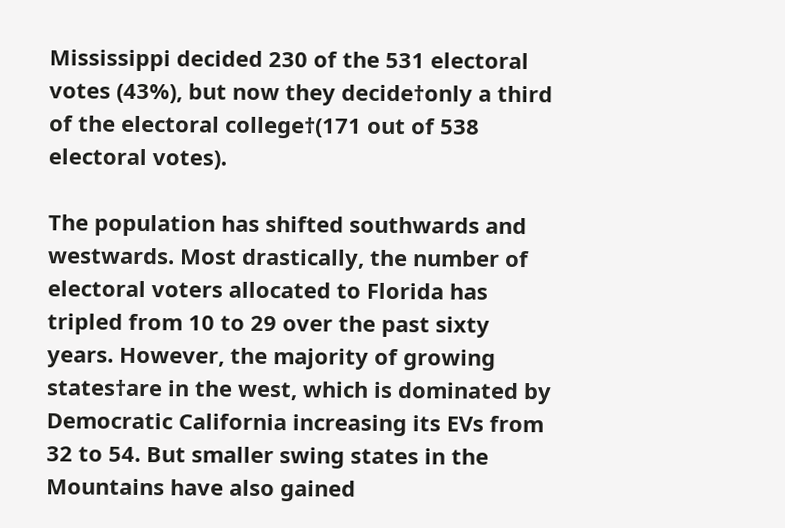Mississippi decided 230 of the 531 electoral votes (43%), but now they decide†only a third of the electoral college†(171 out of 538 electoral votes).

The population has shifted southwards and westwards. Most drastically, the number of electoral voters allocated to Florida has tripled from 10 to 29 over the past sixty years. However, the majority of growing states†are in the west, which is dominated by Democratic California increasing its EVs from 32 to 54. But smaller swing states in the Mountains have also gained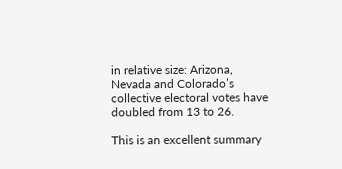in relative size: Arizona, Nevada and Colorado’s collective electoral votes have doubled from 13 to 26.

This is an excellent summary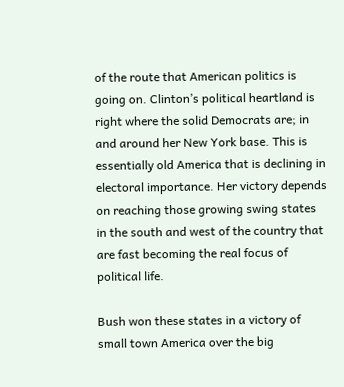of the route that American politics is going on. Clinton’s political heartland is right where the solid Democrats are; in and around her New York base. This is essentially old America that is declining in electoral importance. Her victory depends on reaching those growing swing states in the south and west of the country that are fast becoming the real focus of political life.

Bush won these states in a victory of small town America over the big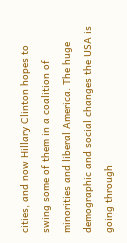cities, and now Hillary Clinton hopes to swing some of them in a coalition of minorities and liberal America. The huge demographic and social changes the USA is going through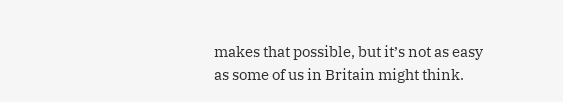makes that possible, but it’s not as easy as some of us in Britain might think.